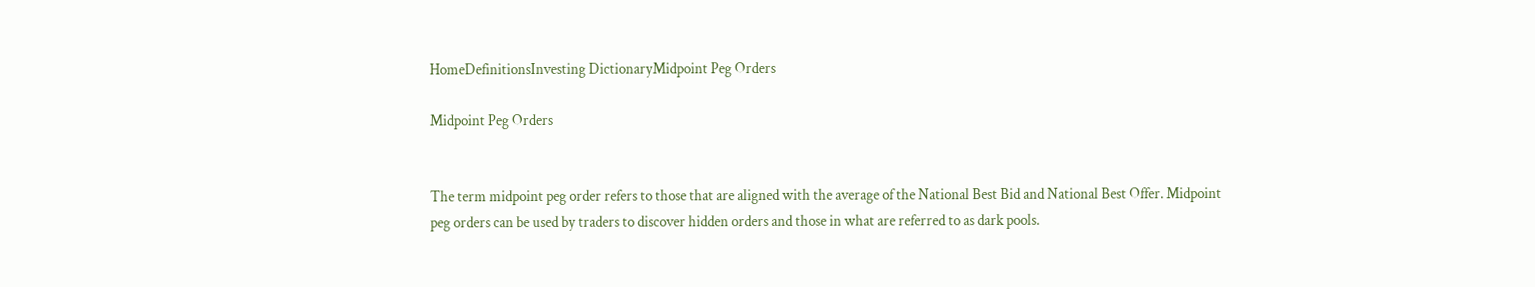HomeDefinitionsInvesting DictionaryMidpoint Peg Orders

Midpoint Peg Orders


The term midpoint peg order refers to those that are aligned with the average of the National Best Bid and National Best Offer. Midpoint peg orders can be used by traders to discover hidden orders and those in what are referred to as dark pools.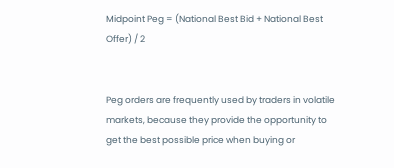Midpoint Peg = (National Best Bid + National Best Offer) / 2


Peg orders are frequently used by traders in volatile markets, because they provide the opportunity to get the best possible price when buying or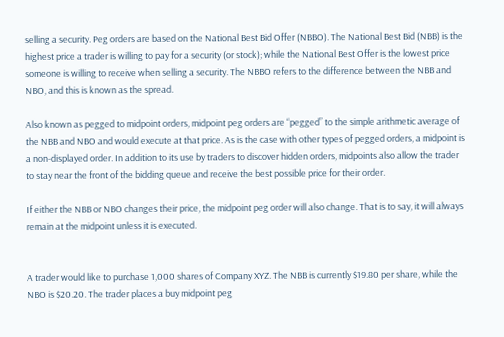selling a security. Peg orders are based on the National Best Bid Offer (NBBO). The National Best Bid (NBB) is the highest price a trader is willing to pay for a security (or stock); while the National Best Offer is the lowest price someone is willing to receive when selling a security. The NBBO refers to the difference between the NBB and NBO, and this is known as the spread.

Also known as pegged to midpoint orders, midpoint peg orders are “pegged” to the simple arithmetic average of the NBB and NBO and would execute at that price. As is the case with other types of pegged orders, a midpoint is a non-displayed order. In addition to its use by traders to discover hidden orders, midpoints also allow the trader to stay near the front of the bidding queue and receive the best possible price for their order.

If either the NBB or NBO changes their price, the midpoint peg order will also change. That is to say, it will always remain at the midpoint unless it is executed.


A trader would like to purchase 1,000 shares of Company XYZ. The NBB is currently $19.80 per share, while the NBO is $20.20. The trader places a buy midpoint peg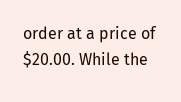order at a price of $20.00. While the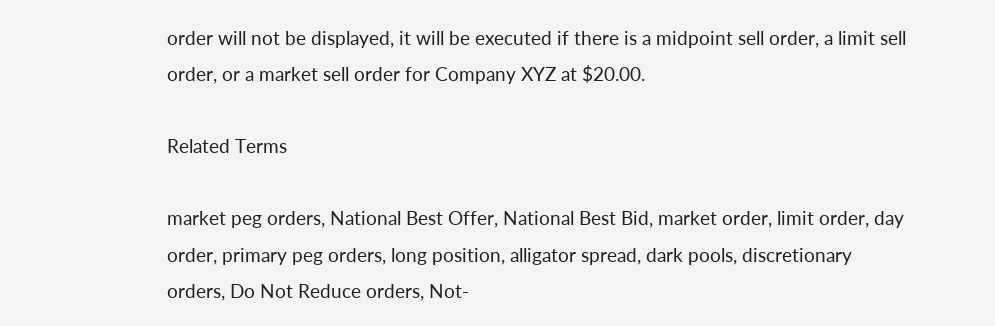order will not be displayed, it will be executed if there is a midpoint sell order, a limit sell order, or a market sell order for Company XYZ at $20.00.

Related Terms

market peg orders, National Best Offer, National Best Bid, market order, limit order, day order, primary peg orders, long position, alligator spread, dark pools, discretionary orders, Do Not Reduce orders, Not-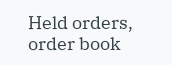Held orders, order book